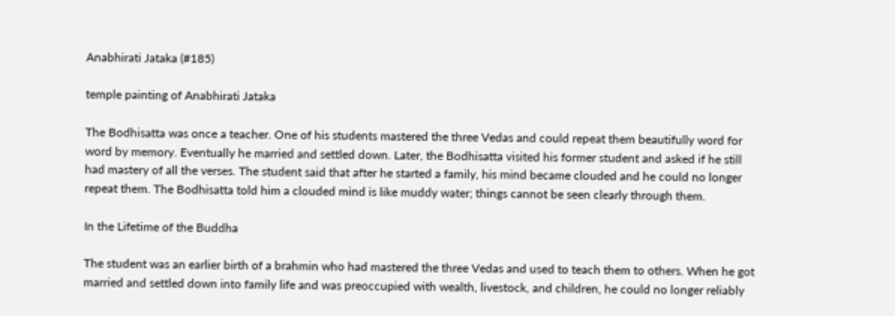Anabhirati Jataka (#185)

temple painting of Anabhirati Jataka

The Bodhisatta was once a teacher. One of his students mastered the three Vedas and could repeat them beautifully word for word by memory. Eventually he married and settled down. Later, the Bodhisatta visited his former student and asked if he still had mastery of all the verses. The student said that after he started a family, his mind became clouded and he could no longer repeat them. The Bodhisatta told him a clouded mind is like muddy water; things cannot be seen clearly through them.

In the Lifetime of the Buddha

The student was an earlier birth of a brahmin who had mastered the three Vedas and used to teach them to others. When he got married and settled down into family life and was preoccupied with wealth, livestock, and children, he could no longer reliably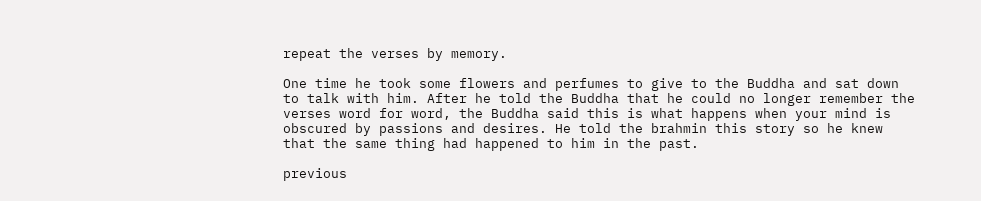repeat the verses by memory.

One time he took some flowers and perfumes to give to the Buddha and sat down to talk with him. After he told the Buddha that he could no longer remember the verses word for word, the Buddha said this is what happens when your mind is obscured by passions and desires. He told the brahmin this story so he knew that the same thing had happened to him in the past.

previous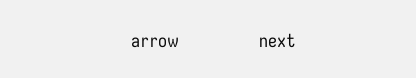arrow                next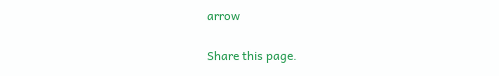arrow

Share this page.